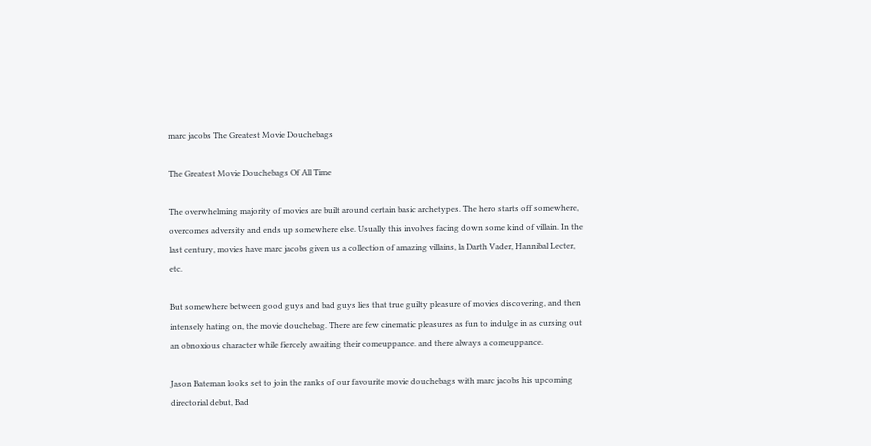marc jacobs The Greatest Movie Douchebags

The Greatest Movie Douchebags Of All Time

The overwhelming majority of movies are built around certain basic archetypes. The hero starts off somewhere, overcomes adversity and ends up somewhere else. Usually this involves facing down some kind of villain. In the last century, movies have marc jacobs given us a collection of amazing villains, la Darth Vader, Hannibal Lecter, etc.

But somewhere between good guys and bad guys lies that true guilty pleasure of movies discovering, and then intensely hating on, the movie douchebag. There are few cinematic pleasures as fun to indulge in as cursing out an obnoxious character while fiercely awaiting their comeuppance. and there always a comeuppance.

Jason Bateman looks set to join the ranks of our favourite movie douchebags with marc jacobs his upcoming directorial debut, Bad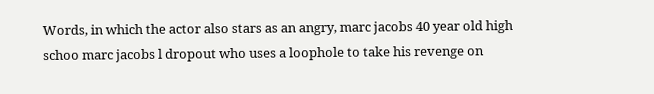Words, in which the actor also stars as an angry, marc jacobs 40 year old high schoo marc jacobs l dropout who uses a loophole to take his revenge on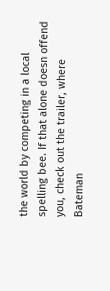the world by competing in a local spelling bee. If that alone doesn offend you, check out the trailer, where Bateman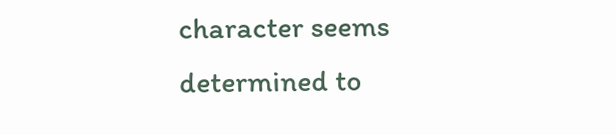character seems determined to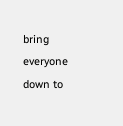bring everyone down to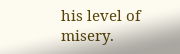his level of misery.